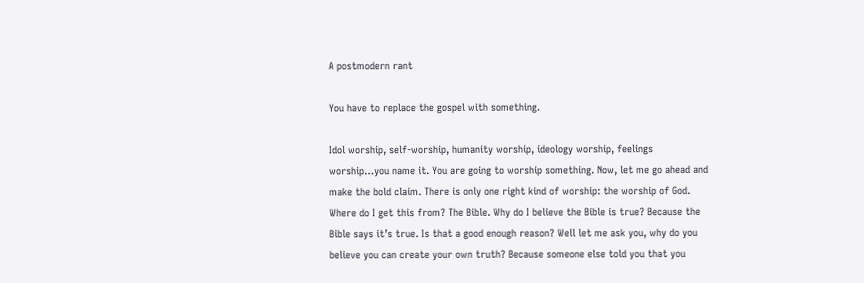A postmodern rant

You have to replace the gospel with something.

Idol worship, self-worship, humanity worship, ideology worship, feelings worship…you name it. You are going to worship something. Now, let me go ahead and make the bold claim. There is only one right kind of worship: the worship of God. Where do I get this from? The Bible. Why do I believe the Bible is true? Because the Bible says it’s true. Is that a good enough reason? Well let me ask you, why do you believe you can create your own truth? Because someone else told you that you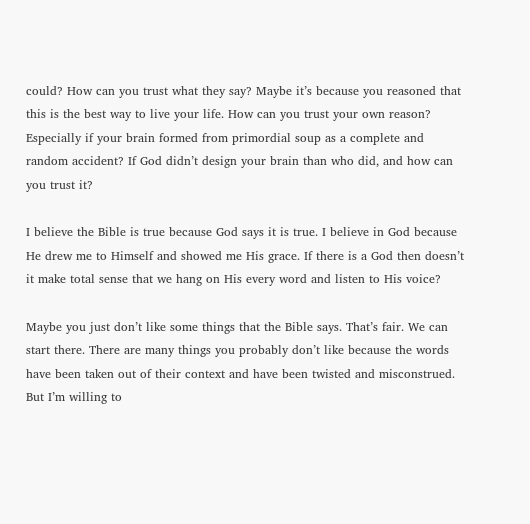could? How can you trust what they say? Maybe it’s because you reasoned that this is the best way to live your life. How can you trust your own reason? Especially if your brain formed from primordial soup as a complete and random accident? If God didn’t design your brain than who did, and how can you trust it?

I believe the Bible is true because God says it is true. I believe in God because He drew me to Himself and showed me His grace. If there is a God then doesn’t it make total sense that we hang on His every word and listen to His voice?

Maybe you just don’t like some things that the Bible says. That’s fair. We can start there. There are many things you probably don’t like because the words have been taken out of their context and have been twisted and misconstrued. But I’m willing to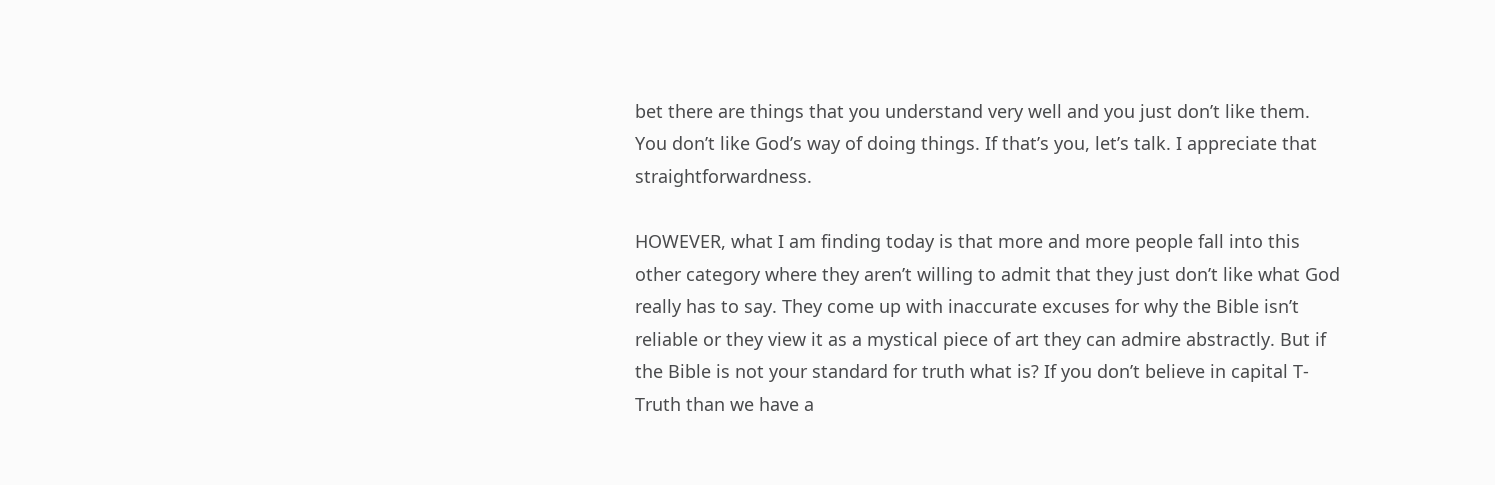bet there are things that you understand very well and you just don’t like them. You don’t like God’s way of doing things. If that’s you, let’s talk. I appreciate that straightforwardness.

HOWEVER, what I am finding today is that more and more people fall into this other category where they aren’t willing to admit that they just don’t like what God really has to say. They come up with inaccurate excuses for why the Bible isn’t reliable or they view it as a mystical piece of art they can admire abstractly. But if the Bible is not your standard for truth what is? If you don’t believe in capital T- Truth than we have a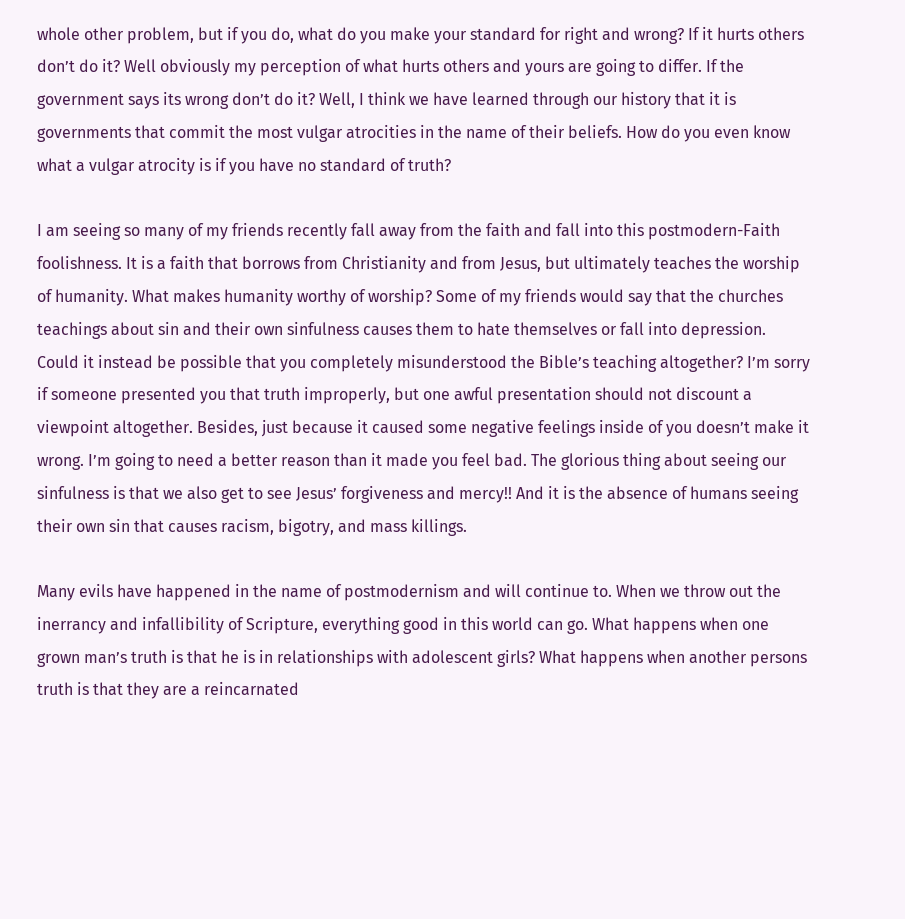whole other problem, but if you do, what do you make your standard for right and wrong? If it hurts others don’t do it? Well obviously my perception of what hurts others and yours are going to differ. If the government says its wrong don’t do it? Well, I think we have learned through our history that it is governments that commit the most vulgar atrocities in the name of their beliefs. How do you even know what a vulgar atrocity is if you have no standard of truth?

I am seeing so many of my friends recently fall away from the faith and fall into this postmodern-Faith foolishness. It is a faith that borrows from Christianity and from Jesus, but ultimately teaches the worship of humanity. What makes humanity worthy of worship? Some of my friends would say that the churches teachings about sin and their own sinfulness causes them to hate themselves or fall into depression. Could it instead be possible that you completely misunderstood the Bible’s teaching altogether? I’m sorry if someone presented you that truth improperly, but one awful presentation should not discount a viewpoint altogether. Besides, just because it caused some negative feelings inside of you doesn’t make it wrong. I’m going to need a better reason than it made you feel bad. The glorious thing about seeing our sinfulness is that we also get to see Jesus’ forgiveness and mercy!! And it is the absence of humans seeing their own sin that causes racism, bigotry, and mass killings.

Many evils have happened in the name of postmodernism and will continue to. When we throw out the inerrancy and infallibility of Scripture, everything good in this world can go. What happens when one grown man’s truth is that he is in relationships with adolescent girls? What happens when another persons truth is that they are a reincarnated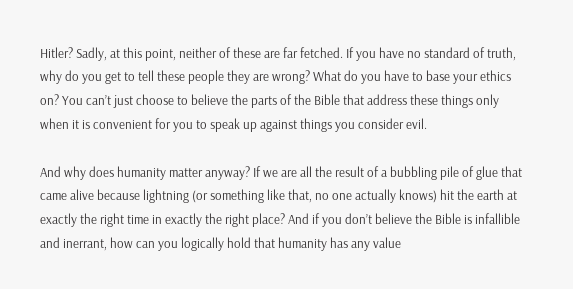Hitler? Sadly, at this point, neither of these are far fetched. If you have no standard of truth, why do you get to tell these people they are wrong? What do you have to base your ethics on? You can’t just choose to believe the parts of the Bible that address these things only when it is convenient for you to speak up against things you consider evil.

And why does humanity matter anyway? If we are all the result of a bubbling pile of glue that came alive because lightning (or something like that, no one actually knows) hit the earth at exactly the right time in exactly the right place? And if you don’t believe the Bible is infallible and inerrant, how can you logically hold that humanity has any value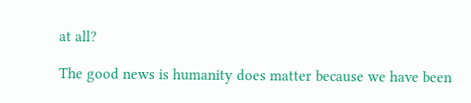at all?

The good news is humanity does matter because we have been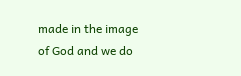made in the image of God and we do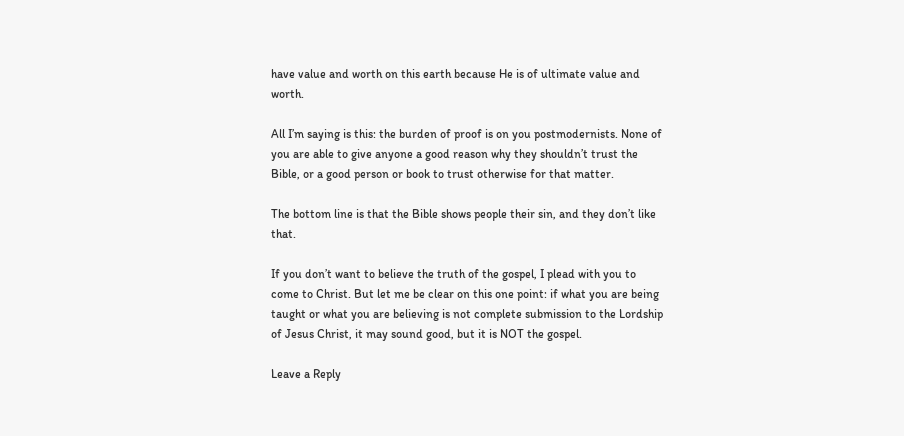have value and worth on this earth because He is of ultimate value and worth.

All I’m saying is this: the burden of proof is on you postmodernists. None of you are able to give anyone a good reason why they shouldn’t trust the Bible, or a good person or book to trust otherwise for that matter.

The bottom line is that the Bible shows people their sin, and they don’t like that.

If you don’t want to believe the truth of the gospel, I plead with you to come to Christ. But let me be clear on this one point: if what you are being taught or what you are believing is not complete submission to the Lordship of Jesus Christ, it may sound good, but it is NOT the gospel.

Leave a Reply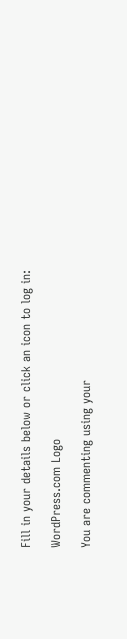Fill in your details below or click an icon to log in:

WordPress.com Logo

You are commenting using your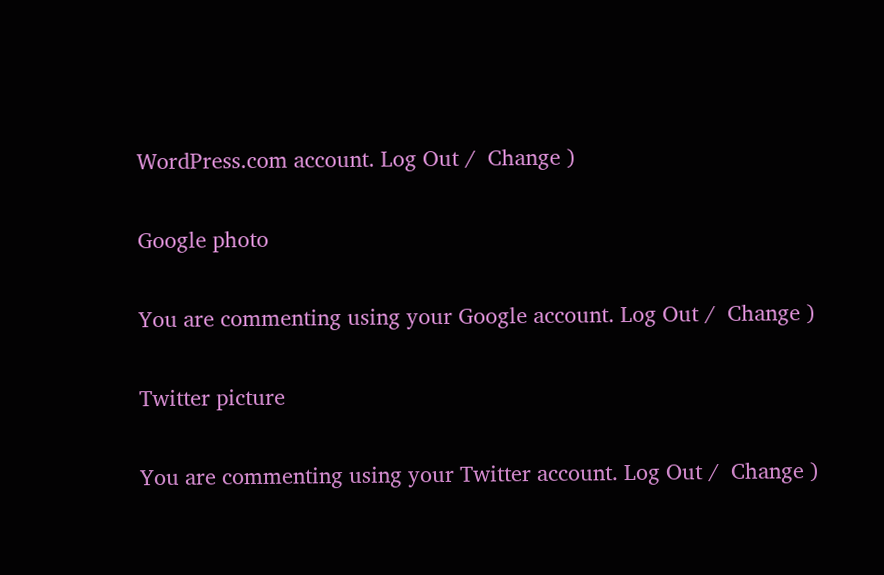WordPress.com account. Log Out /  Change )

Google photo

You are commenting using your Google account. Log Out /  Change )

Twitter picture

You are commenting using your Twitter account. Log Out /  Change )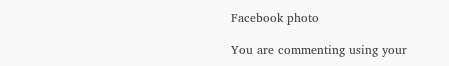Facebook photo

You are commenting using your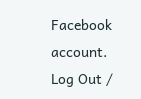Facebook account. Log Out /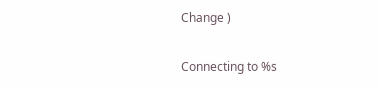Change )

Connecting to %s